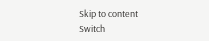Skip to content
Switch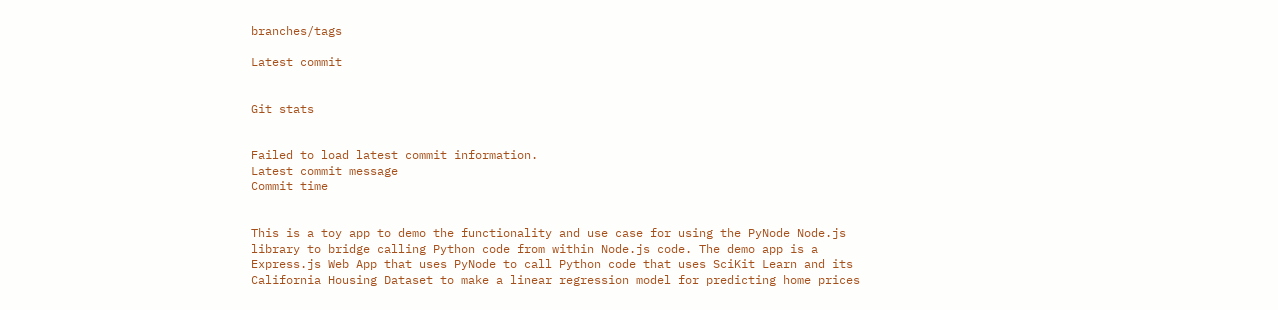branches/tags

Latest commit


Git stats


Failed to load latest commit information.
Latest commit message
Commit time


This is a toy app to demo the functionality and use case for using the PyNode Node.js library to bridge calling Python code from within Node.js code. The demo app is a Express.js Web App that uses PyNode to call Python code that uses SciKit Learn and its California Housing Dataset to make a linear regression model for predicting home prices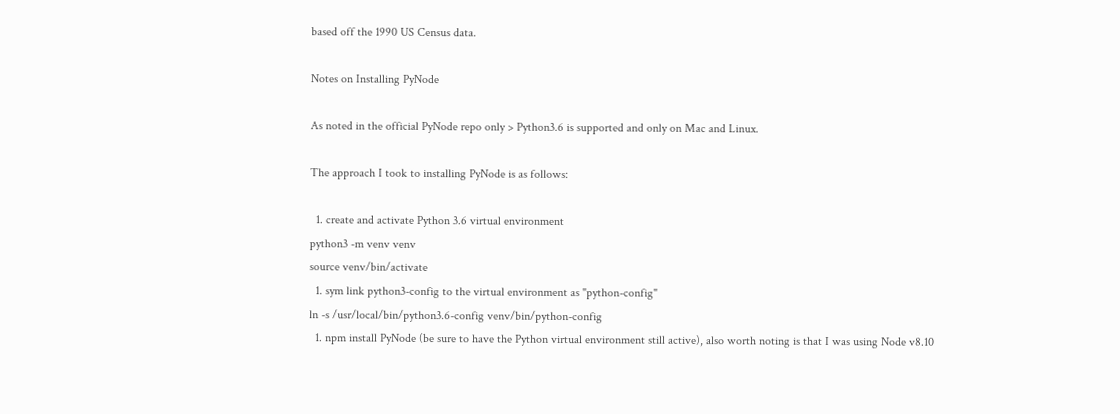based off the 1990 US Census data.

Notes on Installing PyNode

As noted in the official PyNode repo only > Python3.6 is supported and only on Mac and Linux.

The approach I took to installing PyNode is as follows:

  1. create and activate Python 3.6 virtual environment
python3 -m venv venv
source venv/bin/activate
  1. sym link python3-config to the virtual environment as "python-config"
ln -s /usr/local/bin/python3.6-config venv/bin/python-config
  1. npm install PyNode (be sure to have the Python virtual environment still active), also worth noting is that I was using Node v8.10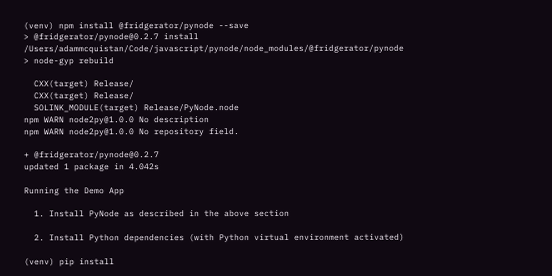(venv) npm install @fridgerator/pynode --save
> @fridgerator/pynode@0.2.7 install /Users/adammcquistan/Code/javascript/pynode/node_modules/@fridgerator/pynode
> node-gyp rebuild

  CXX(target) Release/
  CXX(target) Release/
  SOLINK_MODULE(target) Release/PyNode.node
npm WARN node2py@1.0.0 No description
npm WARN node2py@1.0.0 No repository field.

+ @fridgerator/pynode@0.2.7
updated 1 package in 4.042s

Running the Demo App

  1. Install PyNode as described in the above section

  2. Install Python dependencies (with Python virtual environment activated)

(venv) pip install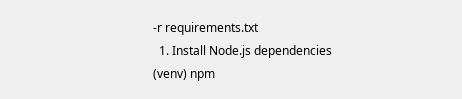-r requirements.txt
  1. Install Node.js dependencies
(venv) npm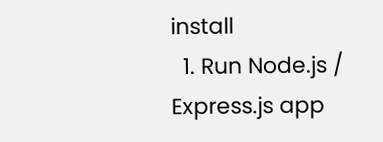install
  1. Run Node.js / Express.js app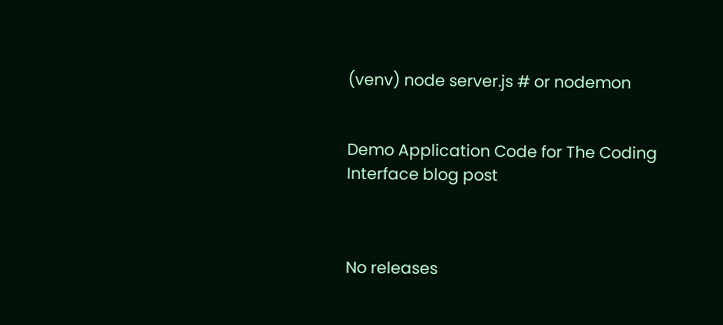(venv) node server.js # or nodemon


Demo Application Code for The Coding Interface blog post



No releases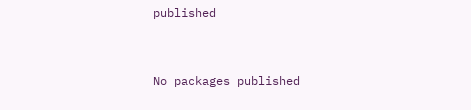published


No packages published